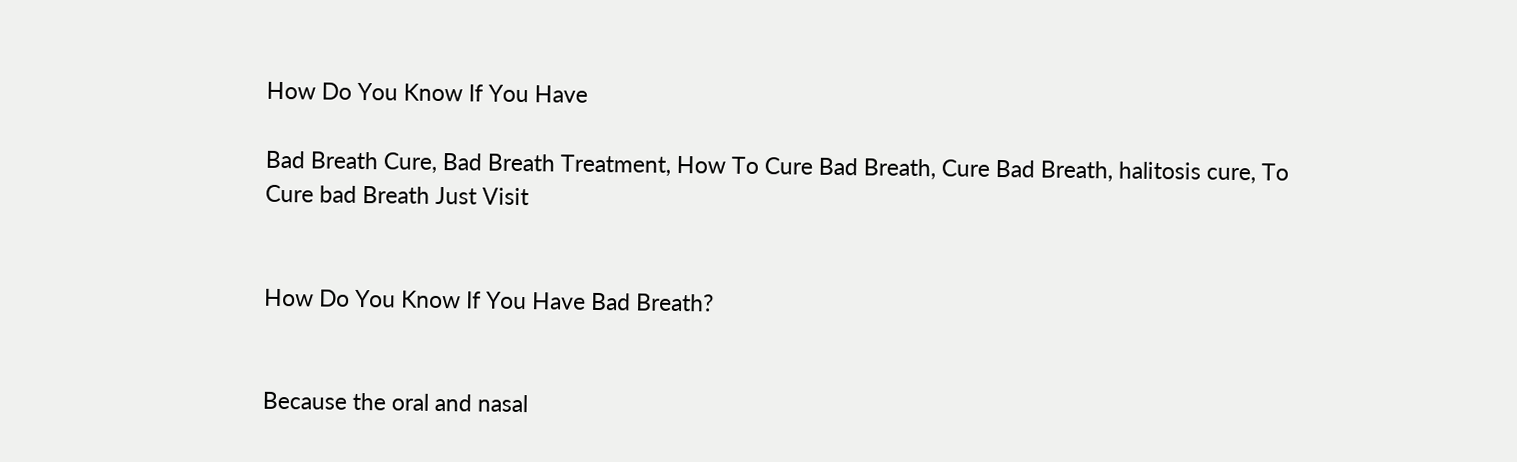How Do You Know If You Have

Bad Breath Cure, Bad Breath Treatment, How To Cure Bad Breath, Cure Bad Breath, halitosis cure, To Cure bad Breath Just Visit


How Do You Know If You Have Bad Breath?


Because the oral and nasal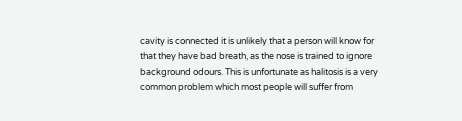cavity is connected it is unlikely that a person will know for that they have bad breath, as the nose is trained to ignore background odours. This is unfortunate as halitosis is a very common problem which most people will suffer from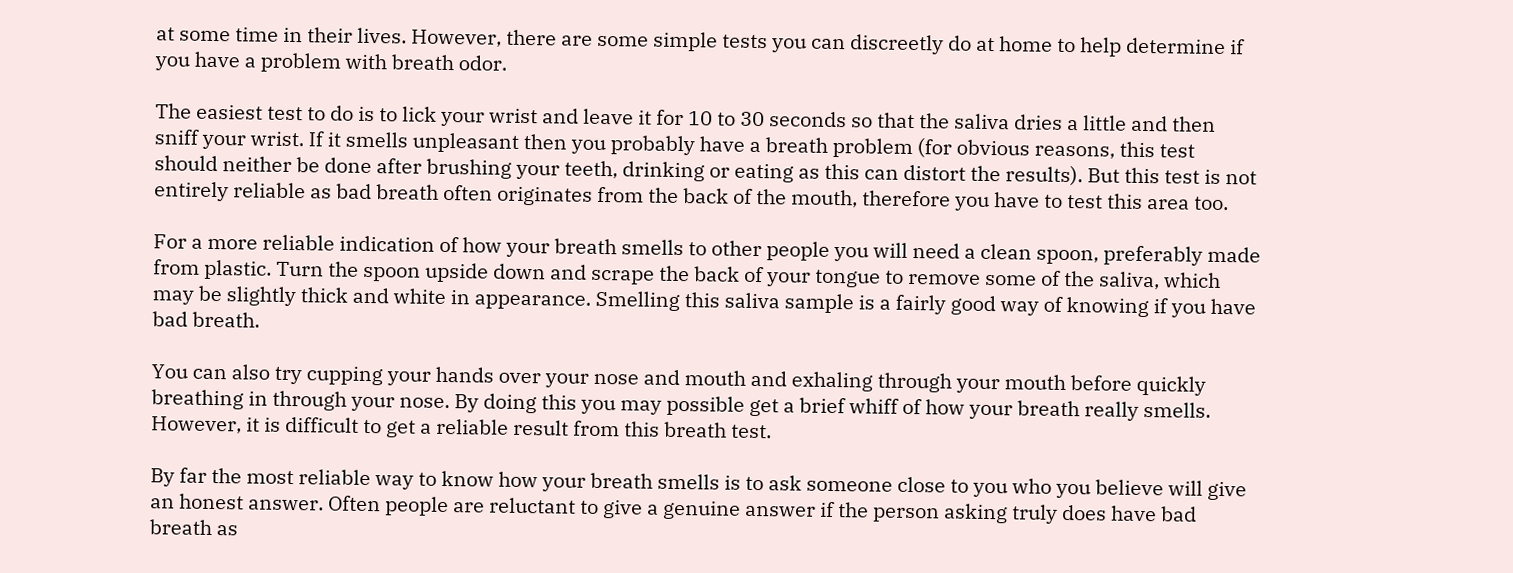at some time in their lives. However, there are some simple tests you can discreetly do at home to help determine if you have a problem with breath odor.

The easiest test to do is to lick your wrist and leave it for 10 to 30 seconds so that the saliva dries a little and then sniff your wrist. If it smells unpleasant then you probably have a breath problem (for obvious reasons, this test should neither be done after brushing your teeth, drinking or eating as this can distort the results). But this test is not entirely reliable as bad breath often originates from the back of the mouth, therefore you have to test this area too.

For a more reliable indication of how your breath smells to other people you will need a clean spoon, preferably made from plastic. Turn the spoon upside down and scrape the back of your tongue to remove some of the saliva, which may be slightly thick and white in appearance. Smelling this saliva sample is a fairly good way of knowing if you have bad breath.

You can also try cupping your hands over your nose and mouth and exhaling through your mouth before quickly breathing in through your nose. By doing this you may possible get a brief whiff of how your breath really smells. However, it is difficult to get a reliable result from this breath test.

By far the most reliable way to know how your breath smells is to ask someone close to you who you believe will give an honest answer. Often people are reluctant to give a genuine answer if the person asking truly does have bad breath as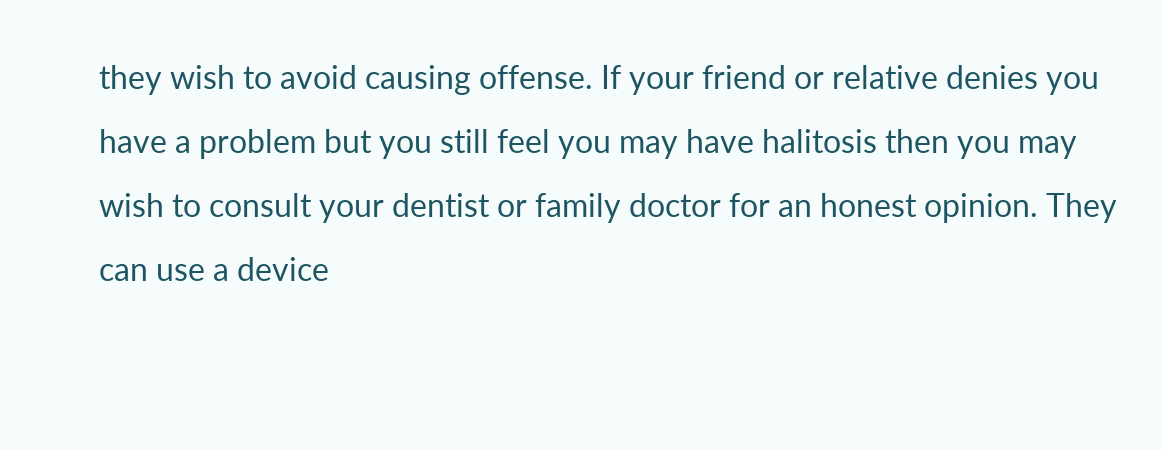they wish to avoid causing offense. If your friend or relative denies you have a problem but you still feel you may have halitosis then you may wish to consult your dentist or family doctor for an honest opinion. They can use a device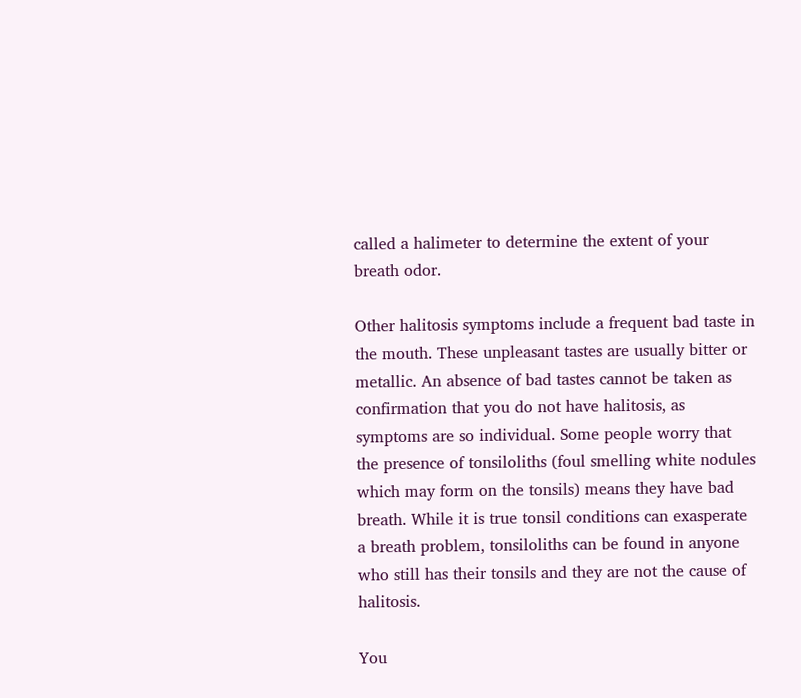called a halimeter to determine the extent of your breath odor.

Other halitosis symptoms include a frequent bad taste in the mouth. These unpleasant tastes are usually bitter or metallic. An absence of bad tastes cannot be taken as confirmation that you do not have halitosis, as symptoms are so individual. Some people worry that the presence of tonsiloliths (foul smelling white nodules which may form on the tonsils) means they have bad breath. While it is true tonsil conditions can exasperate a breath problem, tonsiloliths can be found in anyone who still has their tonsils and they are not the cause of halitosis.

You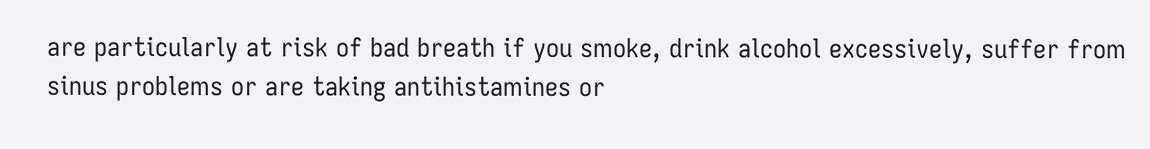are particularly at risk of bad breath if you smoke, drink alcohol excessively, suffer from sinus problems or are taking antihistamines or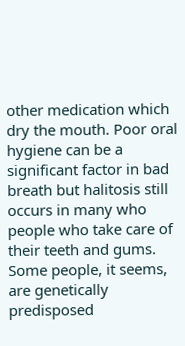other medication which dry the mouth. Poor oral hygiene can be a significant factor in bad breath but halitosis still occurs in many who people who take care of their teeth and gums. Some people, it seems, are genetically predisposed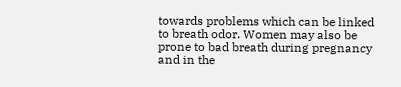towards problems which can be linked to breath odor. Women may also be prone to bad breath during pregnancy and in the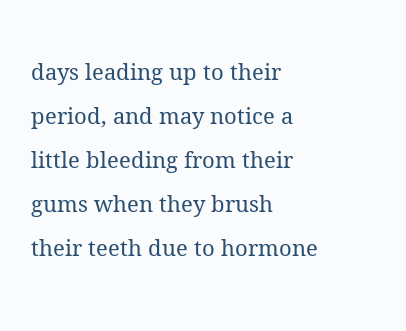days leading up to their period, and may notice a little bleeding from their gums when they brush their teeth due to hormone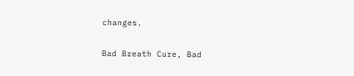changes.

Bad Breath Cure, Bad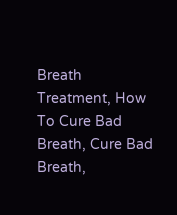Breath Treatment, How To Cure Bad Breath, Cure Bad Breath,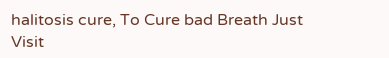halitosis cure, To Cure bad Breath Just Visit